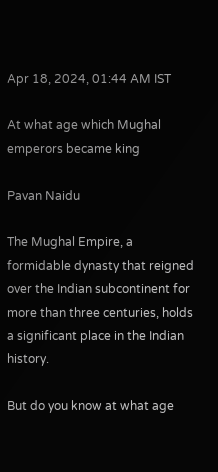Apr 18, 2024, 01:44 AM IST

At what age which Mughal emperors became king

Pavan Naidu

The Mughal Empire, a formidable dynasty that reigned over the Indian subcontinent for more than three centuries, holds a significant place in the Indian history.

But do you know at what age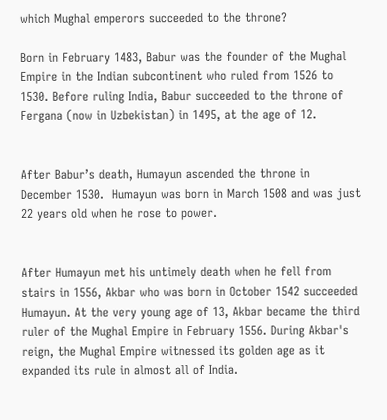which Mughal emperors succeeded to the throne?

Born in February 1483, Babur was the founder of the Mughal Empire in the Indian subcontinent who ruled from 1526 to 1530. Before ruling India, Babur succeeded to the throne of Fergana (now in Uzbekistan) in 1495, at the age of 12.


After Babur’s death, Humayun ascended the throne in December 1530.  Humayun was born in March 1508 and was just 22 years old when he rose to power.


After Humayun met his untimely death when he fell from stairs in 1556, Akbar who was born in October 1542 succeeded Humayun. At the very young age of 13, Akbar became the third ruler of the Mughal Empire in February 1556. During Akbar's reign, the Mughal Empire witnessed its golden age as it expanded its rule in almost all of India.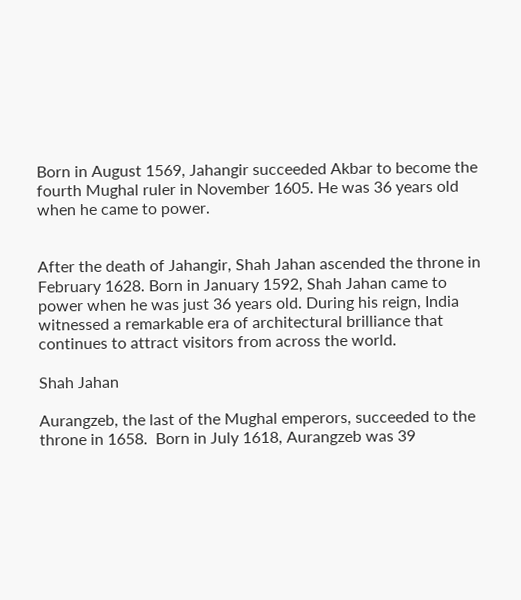Born in August 1569, Jahangir succeeded Akbar to become the fourth Mughal ruler in November 1605. He was 36 years old when he came to power.


After the death of Jahangir, Shah Jahan ascended the throne in February 1628. Born in January 1592, Shah Jahan came to power when he was just 36 years old. During his reign, India witnessed a remarkable era of architectural brilliance that continues to attract visitors from across the world.

Shah Jahan

Aurangzeb, the last of the Mughal emperors, succeeded to the throne in 1658.  Born in July 1618, Aurangzeb was 39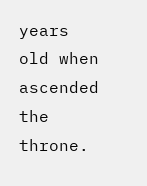years old when ascended the throne.